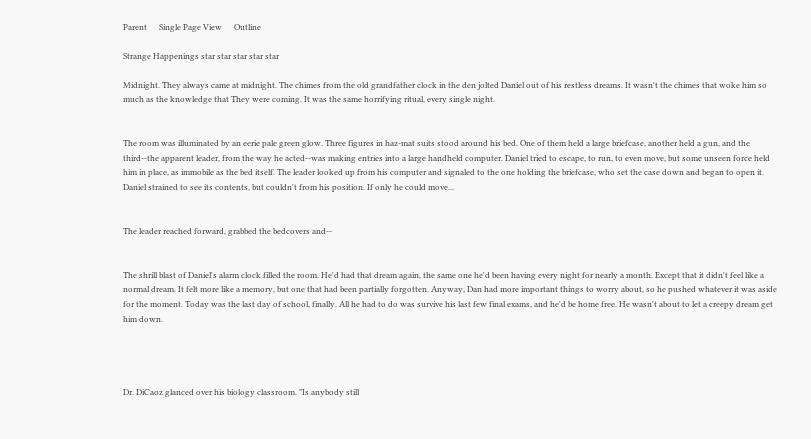Parent      Single Page View      Outline

Strange Happenings star star star star star

Midnight. They always came at midnight. The chimes from the old grandfather clock in the den jolted Daniel out of his restless dreams. It wasn't the chimes that woke him so much as the knowledge that They were coming. It was the same horrifying ritual, every single night.


The room was illuminated by an eerie pale green glow. Three figures in haz-mat suits stood around his bed. One of them held a large briefcase, another held a gun, and the third--the apparent leader, from the way he acted--was making entries into a large handheld computer. Daniel tried to escape, to run, to even move, but some unseen force held him in place, as immobile as the bed itself. The leader looked up from his computer and signaled to the one holding the briefcase, who set the case down and began to open it. Daniel strained to see its contents, but couldn't from his position. If only he could move...


The leader reached forward, grabbed the bedcovers and--


The shrill blast of Daniel's alarm clock filled the room. He'd had that dream again, the same one he'd been having every night for nearly a month. Except that it didn't feel like a normal dream. It felt more like a memory, but one that had been partially forgotten. Anyway, Dan had more important things to worry about, so he pushed whatever it was aside for the moment. Today was the last day of school, finally. All he had to do was survive his last few final exams, and he'd be home free. He wasn't about to let a creepy dream get him down.




Dr. DiCaoz glanced over his biology classroom. "Is anybody still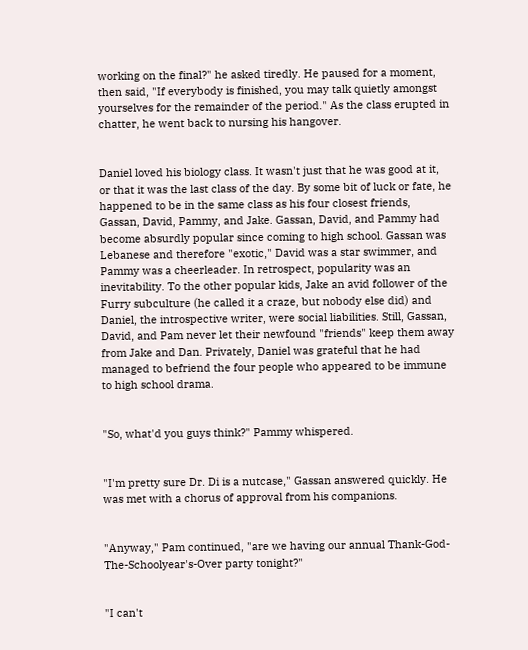working on the final?" he asked tiredly. He paused for a moment, then said, "If everybody is finished, you may talk quietly amongst yourselves for the remainder of the period." As the class erupted in chatter, he went back to nursing his hangover.


Daniel loved his biology class. It wasn't just that he was good at it, or that it was the last class of the day. By some bit of luck or fate, he happened to be in the same class as his four closest friends, Gassan, David, Pammy, and Jake. Gassan, David, and Pammy had become absurdly popular since coming to high school. Gassan was Lebanese and therefore "exotic," David was a star swimmer, and Pammy was a cheerleader. In retrospect, popularity was an inevitability. To the other popular kids, Jake an avid follower of the Furry subculture (he called it a craze, but nobody else did) and Daniel, the introspective writer, were social liabilities. Still, Gassan, David, and Pam never let their newfound "friends" keep them away from Jake and Dan. Privately, Daniel was grateful that he had managed to befriend the four people who appeared to be immune to high school drama.


"So, what'd you guys think?" Pammy whispered.


"I'm pretty sure Dr. Di is a nutcase," Gassan answered quickly. He was met with a chorus of approval from his companions.


"Anyway," Pam continued, "are we having our annual Thank-God-The-Schoolyear's-Over party tonight?"


"I can't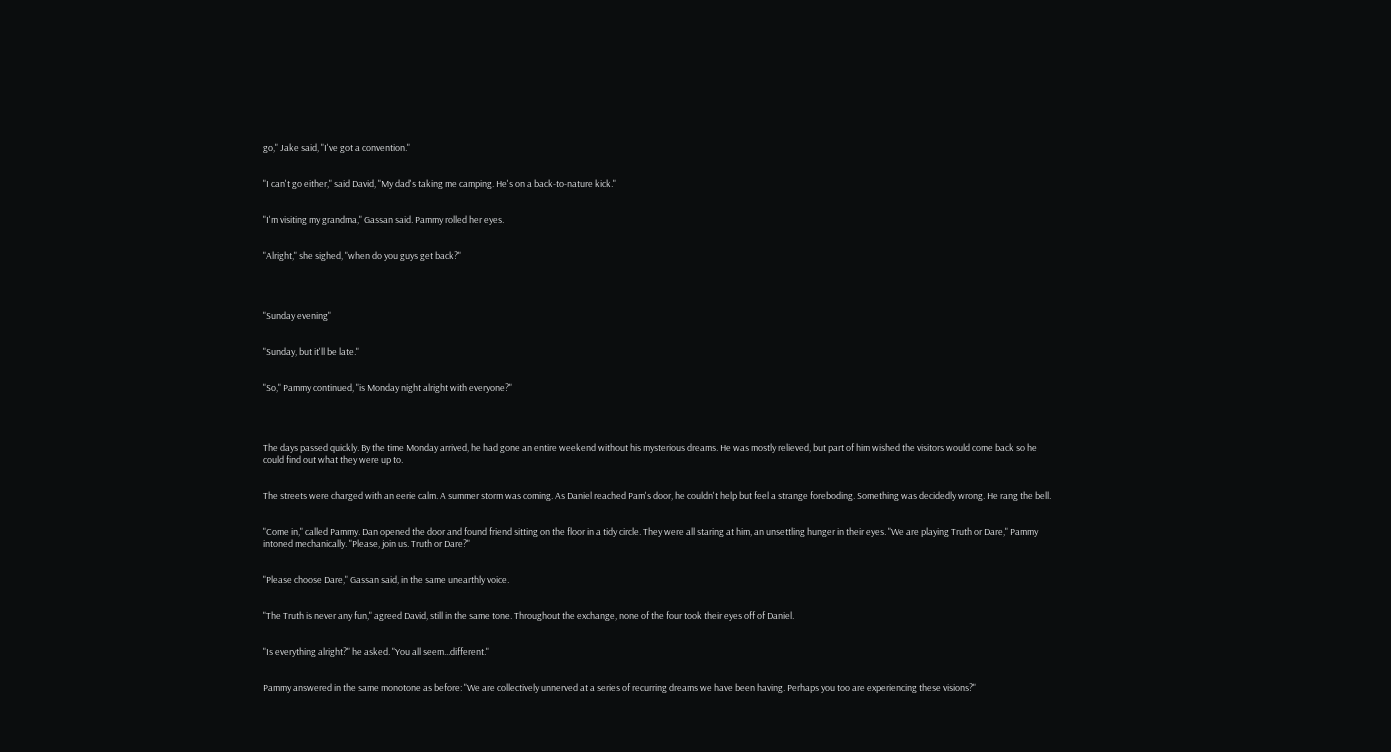go," Jake said, "I've got a convention."


"I can't go either," said David, "My dad's taking me camping. He's on a back-to-nature kick."


"I'm visiting my grandma," Gassan said. Pammy rolled her eyes.


"Alright," she sighed, "when do you guys get back?"




"Sunday evening"


"Sunday, but it'll be late."


"So," Pammy continued, "is Monday night alright with everyone?"




The days passed quickly. By the time Monday arrived, he had gone an entire weekend without his mysterious dreams. He was mostly relieved, but part of him wished the visitors would come back so he could find out what they were up to.


The streets were charged with an eerie calm. A summer storm was coming. As Daniel reached Pam's door, he couldn't help but feel a strange foreboding. Something was decidedly wrong. He rang the bell.


"Come in," called Pammy. Dan opened the door and found friend sitting on the floor in a tidy circle. They were all staring at him, an unsettling hunger in their eyes. "We are playing Truth or Dare," Pammy intoned mechanically. "Please, join us. Truth or Dare?"


"Please choose Dare," Gassan said, in the same unearthly voice.


"The Truth is never any fun," agreed David, still in the same tone. Throughout the exchange, none of the four took their eyes off of Daniel.


"Is everything alright?" he asked. "You all seem...different."


Pammy answered in the same monotone as before: "We are collectively unnerved at a series of recurring dreams we have been having. Perhaps you too are experiencing these visions?"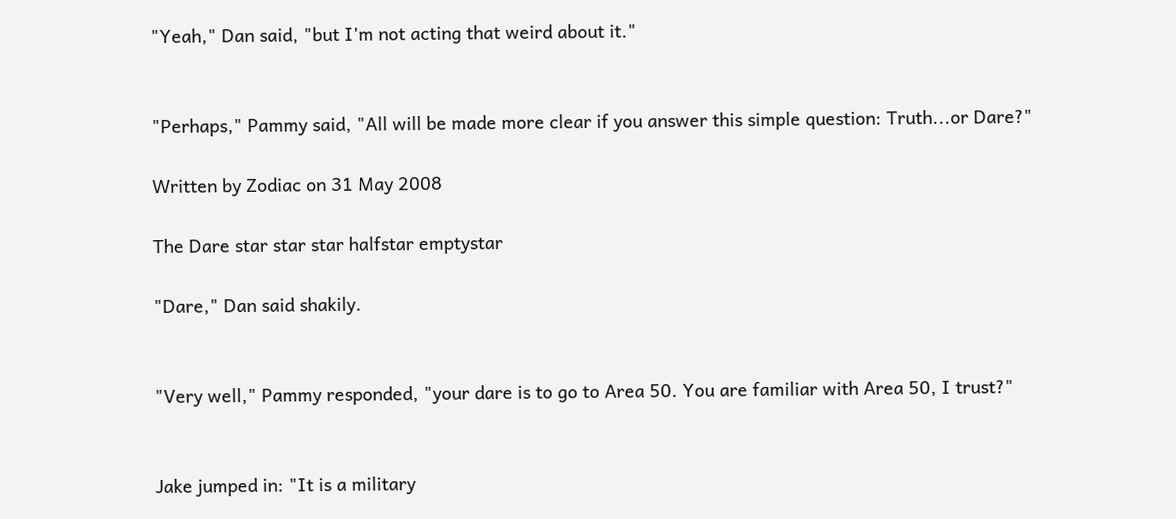"Yeah," Dan said, "but I'm not acting that weird about it."


"Perhaps," Pammy said, "All will be made more clear if you answer this simple question: Truth...or Dare?"

Written by Zodiac on 31 May 2008

The Dare star star star halfstar emptystar

"Dare," Dan said shakily.


"Very well," Pammy responded, "your dare is to go to Area 50. You are familiar with Area 50, I trust?"


Jake jumped in: "It is a military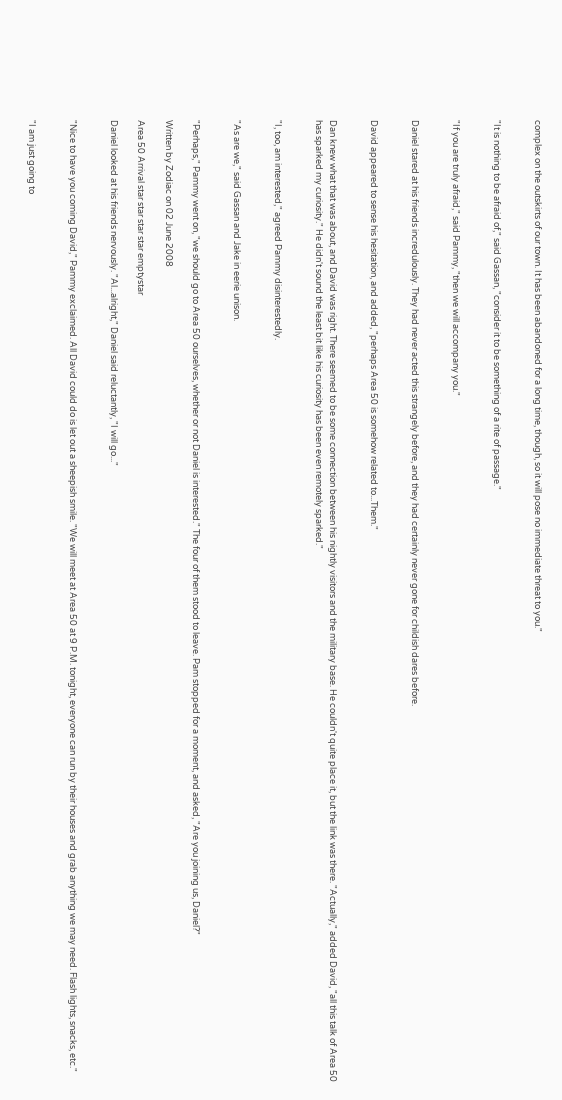complex on the outskirts of our town. It has been abandoned for a long time, though, so it will pose no immediate threat to you."


"It is nothing to be afraid of," said Gassan, "consider it to be something of a rite of passage."


"If you are truly afraid," said Pammy, "then we will accompany you."


Daniel stared at his friends incredulously. They had never acted this strangely before, and they had certainly never gone for childish dares before.


David appeared to sense his hesitation, and added, "perhaps Area 50 is somehow related to...Them."


Dan knew what that was about, and David was right. There seemed to be some connection between his nightly visitors and the military base. He couldn't quite place it, but the link was there. "Actually," added David, "all this talk of Area 50 has sparked my curiosity." He didn't sound the least bit like his curiosity has been even remotely sparked."


"I, too, am interested," agreed Pammy disinterestedly.


"As are we," said Gassan and Jake in eerie unison.


"Perhaps," Pammy went on, "we should go to Area 50 ourselves, whether or not Daniel is interested." The four of them stood to leave. Pam stopped for a moment, and asked, "Are you joining us, Daniel?"

Written by Zodiac on 02 June 2008

Area 50 Arrival star star star star emptystar

Daniel looked at his friends nervously. "Al...alright," Daniel said reluctantly, "I will go..."


"Nice to have you coming David," Pammy exclaimed. All David could do is let out a sheepish smile. "We will meet at Area 50 at 9 P.M. tonight, everyone can run by their houses and grab anything we may need. Flash lights, snacks, etc."


"I am just going to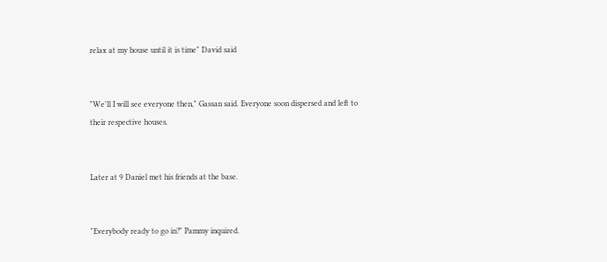relax at my house until it is time" David said


"We'll I will see everyone then," Gassan said. Everyone soon dispersed and left to their respective houses.


Later at 9 Daniel met his friends at the base.


"Everybody ready to go in?" Pammy inquired.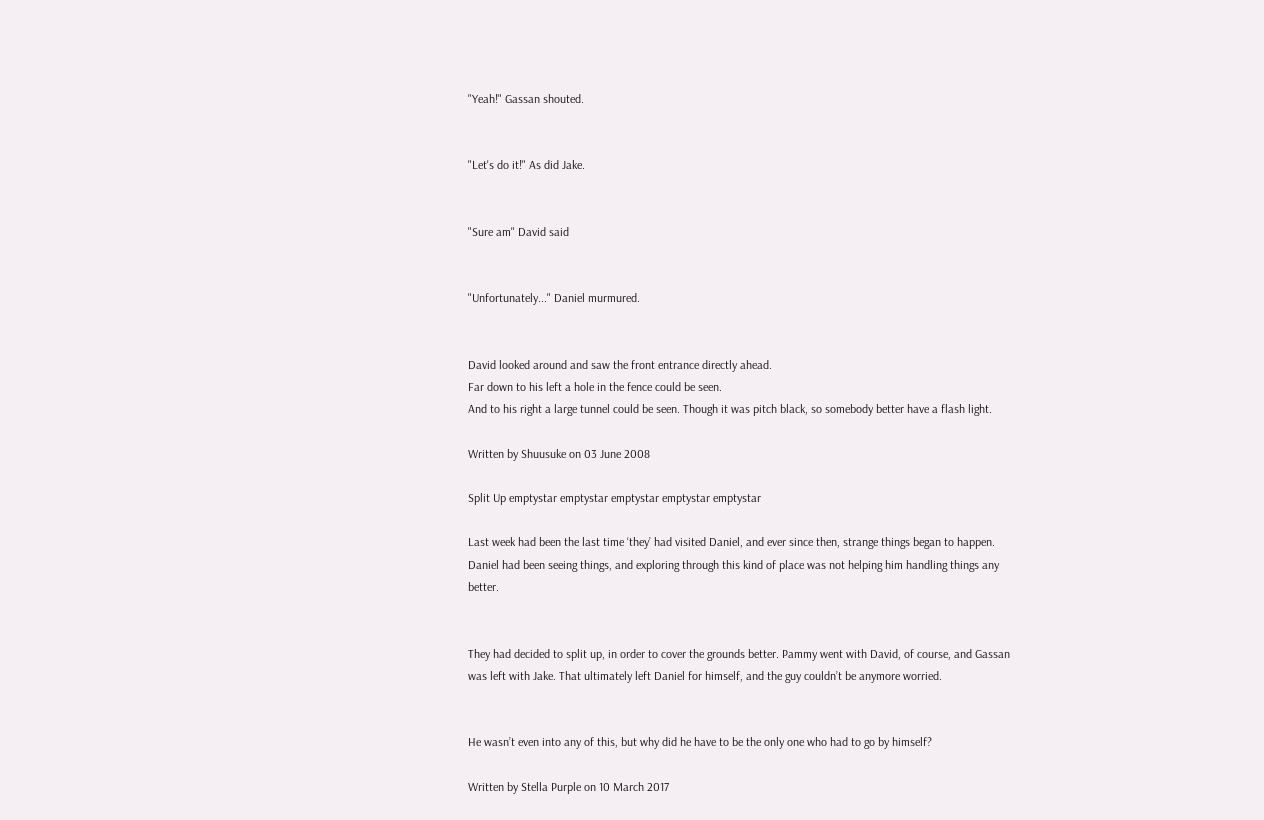"Yeah!" Gassan shouted.


"Let's do it!" As did Jake.


"Sure am" David said


"Unfortunately..." Daniel murmured.


David looked around and saw the front entrance directly ahead.
Far down to his left a hole in the fence could be seen.
And to his right a large tunnel could be seen. Though it was pitch black, so somebody better have a flash light.

Written by Shuusuke on 03 June 2008

Split Up emptystar emptystar emptystar emptystar emptystar

Last week had been the last time ‘they’ had visited Daniel, and ever since then, strange things began to happen. Daniel had been seeing things, and exploring through this kind of place was not helping him handling things any better.


They had decided to split up, in order to cover the grounds better. Pammy went with David, of course, and Gassan was left with Jake. That ultimately left Daniel for himself, and the guy couldn’t be anymore worried.


He wasn’t even into any of this, but why did he have to be the only one who had to go by himself?

Written by Stella Purple on 10 March 2017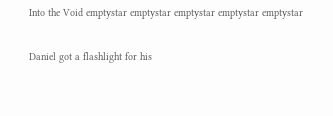Into the Void emptystar emptystar emptystar emptystar emptystar

Daniel got a flashlight for his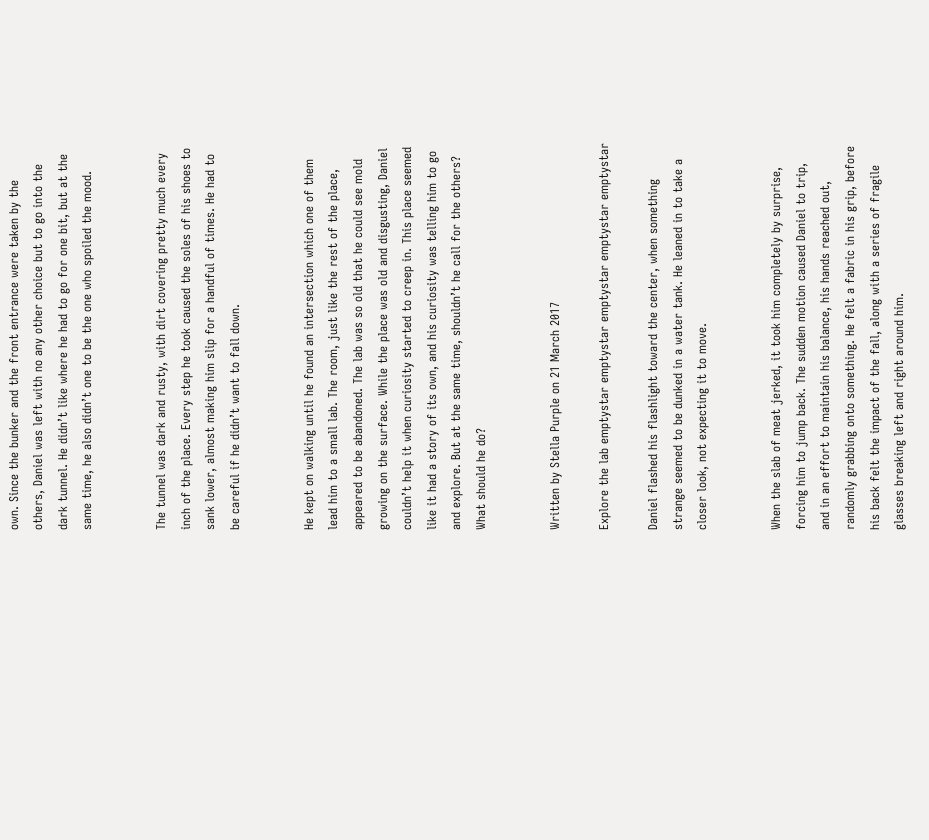own. Since the bunker and the front entrance were taken by the others, Daniel was left with no any other choice but to go into the dark tunnel. He didn’t like where he had to go for one bit, but at the same time, he also didn’t one to be the one who spoiled the mood.


The tunnel was dark and rusty, with dirt covering pretty much every inch of the place. Every step he took caused the soles of his shoes to sank lower, almost making him slip for a handful of times. He had to be careful if he didn’t want to fall down.


He kept on walking until he found an intersection which one of them lead him to a small lab. The room, just like the rest of the place, appeared to be abandoned. The lab was so old that he could see mold growing on the surface. While the place was old and disgusting, Daniel couldn’t help it when curiosity started to creep in. This place seemed like it had a story of its own, and his curiosity was telling him to go and explore. But at the same time, shouldn’t he call for the others? What should he do?


Written by Stella Purple on 21 March 2017

Explore the lab emptystar emptystar emptystar emptystar emptystar

Daniel flashed his flashlight toward the center, when something strange seemed to be dunked in a water tank. He leaned in to take a closer look, not expecting it to move.


When the slab of meat jerked, it took him completely by surprise, forcing him to jump back. The sudden motion caused Daniel to trip, and in an effort to maintain his balance, his hands reached out, randomly grabbing onto something. He felt a fabric in his grip, before his back felt the impact of the fall, along with a series of fragile glasses breaking left and right around him.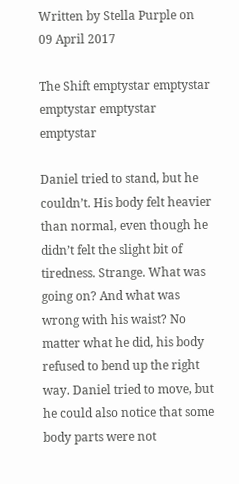Written by Stella Purple on 09 April 2017

The Shift emptystar emptystar emptystar emptystar emptystar

Daniel tried to stand, but he couldn’t. His body felt heavier than normal, even though he didn’t felt the slight bit of tiredness. Strange. What was going on? And what was wrong with his waist? No matter what he did, his body refused to bend up the right way. Daniel tried to move, but he could also notice that some body parts were not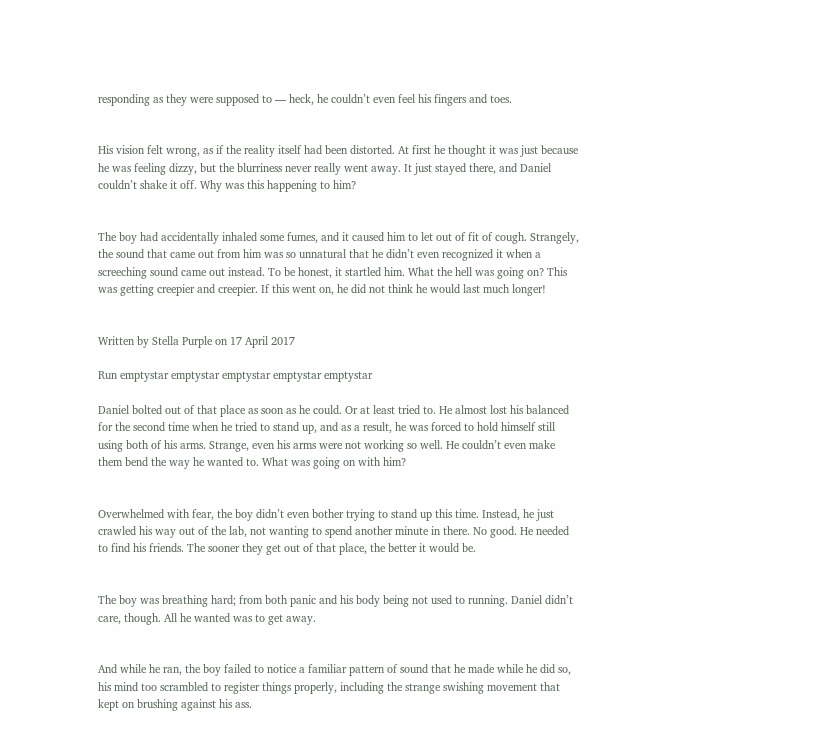responding as they were supposed to — heck, he couldn’t even feel his fingers and toes.


His vision felt wrong, as if the reality itself had been distorted. At first he thought it was just because he was feeling dizzy, but the blurriness never really went away. It just stayed there, and Daniel couldn’t shake it off. Why was this happening to him?


The boy had accidentally inhaled some fumes, and it caused him to let out of fit of cough. Strangely, the sound that came out from him was so unnatural that he didn’t even recognized it when a screeching sound came out instead. To be honest, it startled him. What the hell was going on? This was getting creepier and creepier. If this went on, he did not think he would last much longer!


Written by Stella Purple on 17 April 2017

Run emptystar emptystar emptystar emptystar emptystar

Daniel bolted out of that place as soon as he could. Or at least tried to. He almost lost his balanced for the second time when he tried to stand up, and as a result, he was forced to hold himself still using both of his arms. Strange, even his arms were not working so well. He couldn’t even make them bend the way he wanted to. What was going on with him?


Overwhelmed with fear, the boy didn’t even bother trying to stand up this time. Instead, he just crawled his way out of the lab, not wanting to spend another minute in there. No good. He needed to find his friends. The sooner they get out of that place, the better it would be.


The boy was breathing hard; from both panic and his body being not used to running. Daniel didn’t care, though. All he wanted was to get away.


And while he ran, the boy failed to notice a familiar pattern of sound that he made while he did so, his mind too scrambled to register things properly, including the strange swishing movement that kept on brushing against his ass.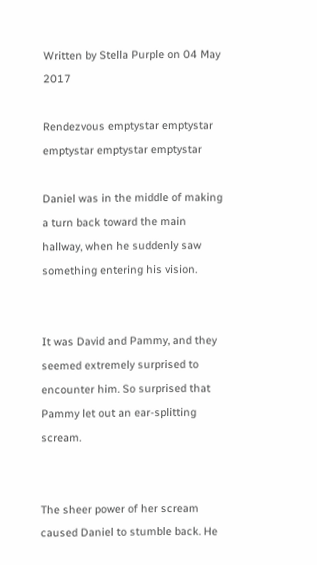Written by Stella Purple on 04 May 2017

Rendezvous emptystar emptystar emptystar emptystar emptystar

Daniel was in the middle of making a turn back toward the main hallway, when he suddenly saw something entering his vision.


It was David and Pammy, and they seemed extremely surprised to encounter him. So surprised that Pammy let out an ear-splitting scream.


The sheer power of her scream caused Daniel to stumble back. He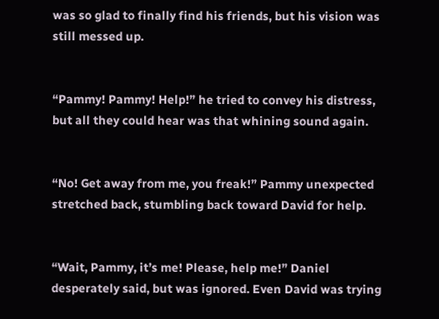was so glad to finally find his friends, but his vision was still messed up.


“Pammy! Pammy! Help!” he tried to convey his distress, but all they could hear was that whining sound again.


“No! Get away from me, you freak!” Pammy unexpected stretched back, stumbling back toward David for help.


“Wait, Pammy, it’s me! Please, help me!” Daniel desperately said, but was ignored. Even David was trying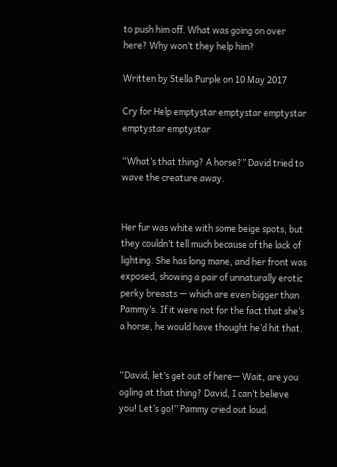to push him off. What was going on over here? Why won’t they help him?

Written by Stella Purple on 10 May 2017

Cry for Help emptystar emptystar emptystar emptystar emptystar

“What’s that thing? A horse?” David tried to wave the creature away.


Her fur was white with some beige spots, but they couldn’t tell much because of the lack of lighting. She has long mane, and her front was exposed, showing a pair of unnaturally erotic perky breasts — which are even bigger than Pammy’s. If it were not for the fact that she’s a horse, he would have thought he’d hit that.


“David, let’s get out of here— Wait, are you ogling at that thing? David, I can’t believe you! Let’s go!” Pammy cried out loud.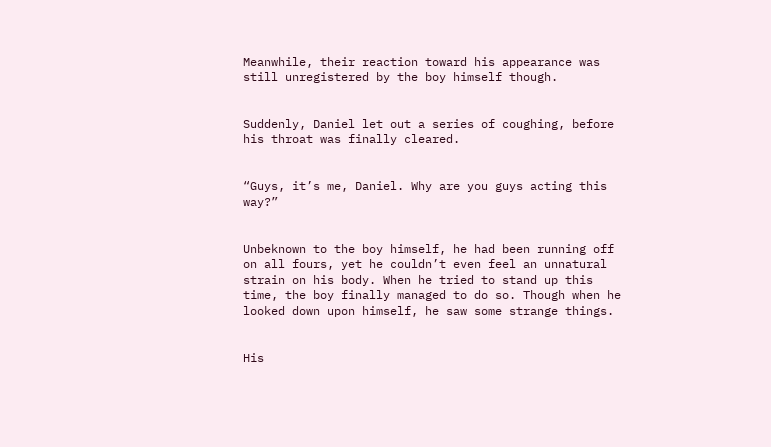Meanwhile, their reaction toward his appearance was still unregistered by the boy himself though.


Suddenly, Daniel let out a series of coughing, before his throat was finally cleared.


“Guys, it’s me, Daniel. Why are you guys acting this way?”


Unbeknown to the boy himself, he had been running off on all fours, yet he couldn’t even feel an unnatural strain on his body. When he tried to stand up this time, the boy finally managed to do so. Though when he looked down upon himself, he saw some strange things.


His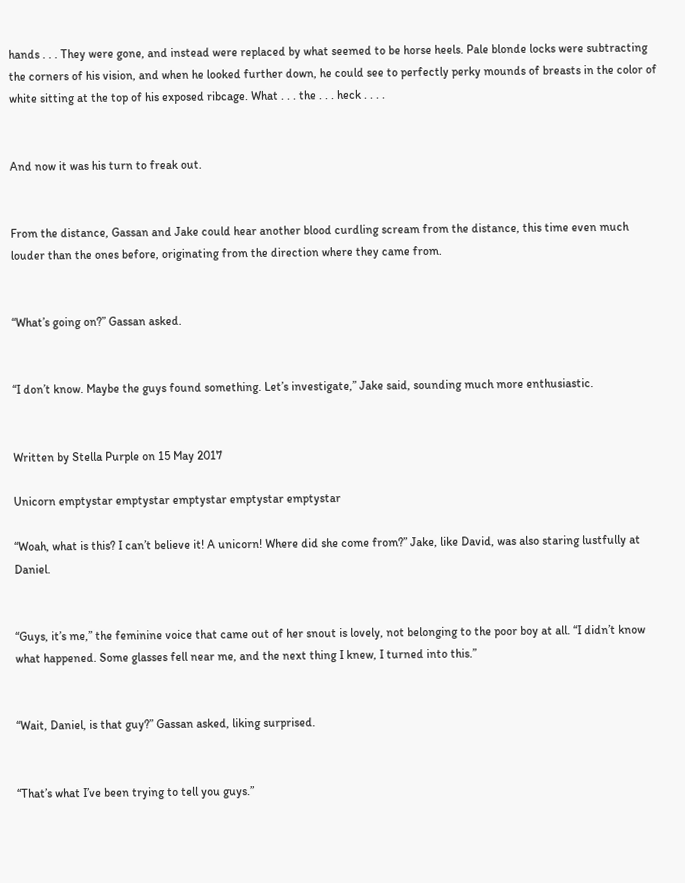hands . . . They were gone, and instead were replaced by what seemed to be horse heels. Pale blonde locks were subtracting the corners of his vision, and when he looked further down, he could see to perfectly perky mounds of breasts in the color of white sitting at the top of his exposed ribcage. What . . . the . . . heck . . . .


And now it was his turn to freak out.


From the distance, Gassan and Jake could hear another blood curdling scream from the distance, this time even much louder than the ones before, originating from the direction where they came from.


“What’s going on?” Gassan asked.


“I don’t know. Maybe the guys found something. Let’s investigate,” Jake said, sounding much more enthusiastic.


Written by Stella Purple on 15 May 2017

Unicorn emptystar emptystar emptystar emptystar emptystar

“Woah, what is this? I can’t believe it! A unicorn! Where did she come from?” Jake, like David, was also staring lustfully at Daniel.


“Guys, it’s me,” the feminine voice that came out of her snout is lovely, not belonging to the poor boy at all. “I didn’t know what happened. Some glasses fell near me, and the next thing I knew, I turned into this.”


“Wait, Daniel, is that guy?” Gassan asked, liking surprised.


“That’s what I’ve been trying to tell you guys.”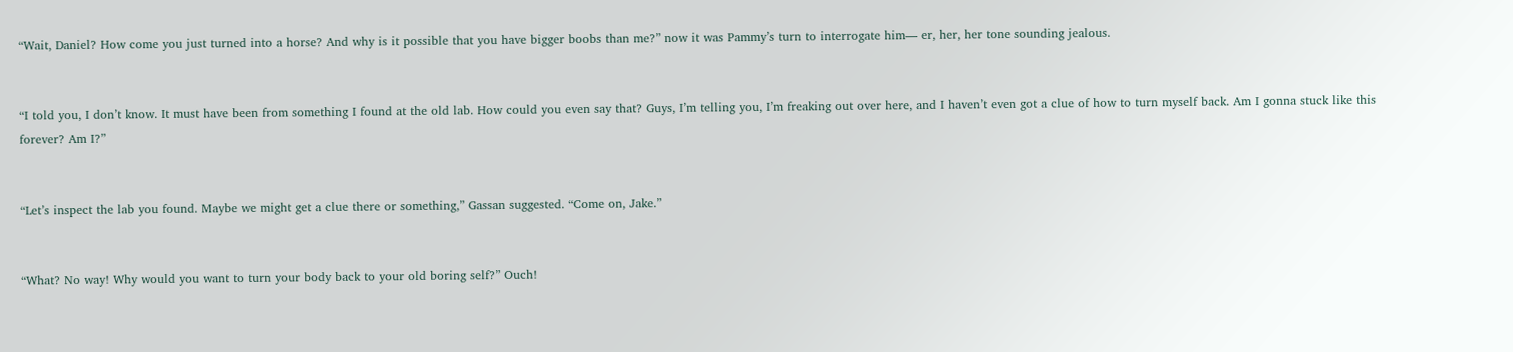“Wait, Daniel? How come you just turned into a horse? And why is it possible that you have bigger boobs than me?” now it was Pammy’s turn to interrogate him— er, her, her tone sounding jealous.


“I told you, I don’t know. It must have been from something I found at the old lab. How could you even say that? Guys, I’m telling you, I’m freaking out over here, and I haven’t even got a clue of how to turn myself back. Am I gonna stuck like this forever? Am I?”


“Let’s inspect the lab you found. Maybe we might get a clue there or something,” Gassan suggested. “Come on, Jake.”


“What? No way! Why would you want to turn your body back to your old boring self?” Ouch!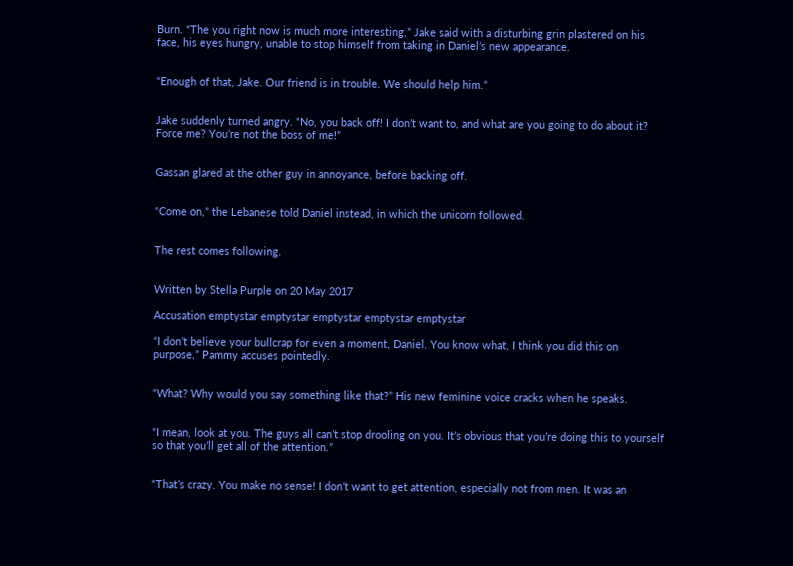Burn. “The you right now is much more interesting,” Jake said with a disturbing grin plastered on his face, his eyes hungry, unable to stop himself from taking in Daniel’s new appearance.


“Enough of that, Jake. Our friend is in trouble. We should help him.”


Jake suddenly turned angry. “No, you back off! I don’t want to, and what are you going to do about it? Force me? You’re not the boss of me!”


Gassan glared at the other guy in annoyance, before backing off.


“Come on,” the Lebanese told Daniel instead, in which the unicorn followed.


The rest comes following.


Written by Stella Purple on 20 May 2017

Accusation emptystar emptystar emptystar emptystar emptystar

“I don’t believe your bullcrap for even a moment, Daniel. You know what, I think you did this on purpose,” Pammy accuses pointedly.


“What? Why would you say something like that?” His new feminine voice cracks when he speaks.


“I mean, look at you. The guys all can’t stop drooling on you. It’s obvious that you’re doing this to yourself so that you’ll get all of the attention.”


“That’s crazy. You make no sense! I don’t want to get attention, especially not from men. It was an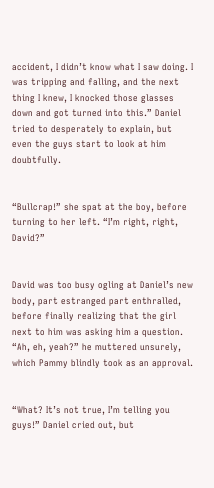accident, I didn’t know what I saw doing. I was tripping and falling, and the next thing I knew, I knocked those glasses down and got turned into this.” Daniel tried to desperately to explain, but even the guys start to look at him doubtfully.


“Bullcrap!” she spat at the boy, before turning to her left. “I’m right, right, David?”


David was too busy ogling at Daniel’s new body, part estranged part enthralled, before finally realizing that the girl next to him was asking him a question. “Ah, eh, yeah?” he muttered unsurely, which Pammy blindly took as an approval.


“What? It’s not true, I’m telling you guys!” Daniel cried out, but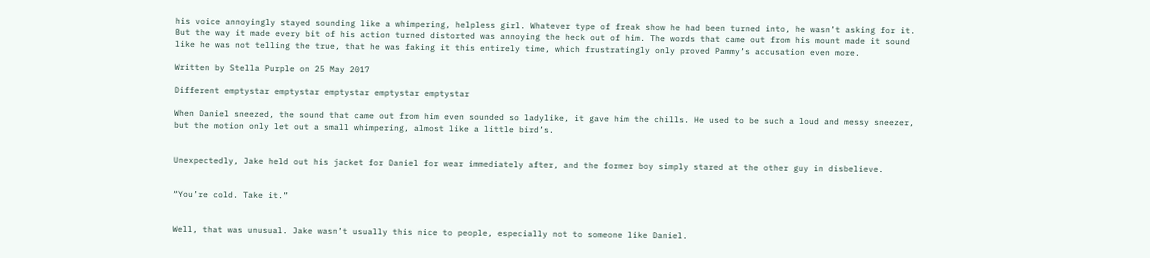his voice annoyingly stayed sounding like a whimpering, helpless girl. Whatever type of freak show he had been turned into, he wasn’t asking for it. But the way it made every bit of his action turned distorted was annoying the heck out of him. The words that came out from his mount made it sound like he was not telling the true, that he was faking it this entirely time, which frustratingly only proved Pammy’s accusation even more.

Written by Stella Purple on 25 May 2017

Different emptystar emptystar emptystar emptystar emptystar

When Daniel sneezed, the sound that came out from him even sounded so ladylike, it gave him the chills. He used to be such a loud and messy sneezer, but the motion only let out a small whimpering, almost like a little bird’s.


Unexpectedly, Jake held out his jacket for Daniel for wear immediately after, and the former boy simply stared at the other guy in disbelieve.


“You’re cold. Take it.”


Well, that was unusual. Jake wasn’t usually this nice to people, especially not to someone like Daniel.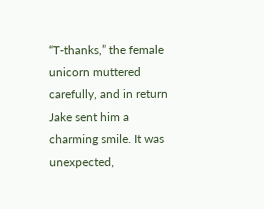“T-thanks,” the female unicorn muttered carefully, and in return Jake sent him a charming smile. It was unexpected,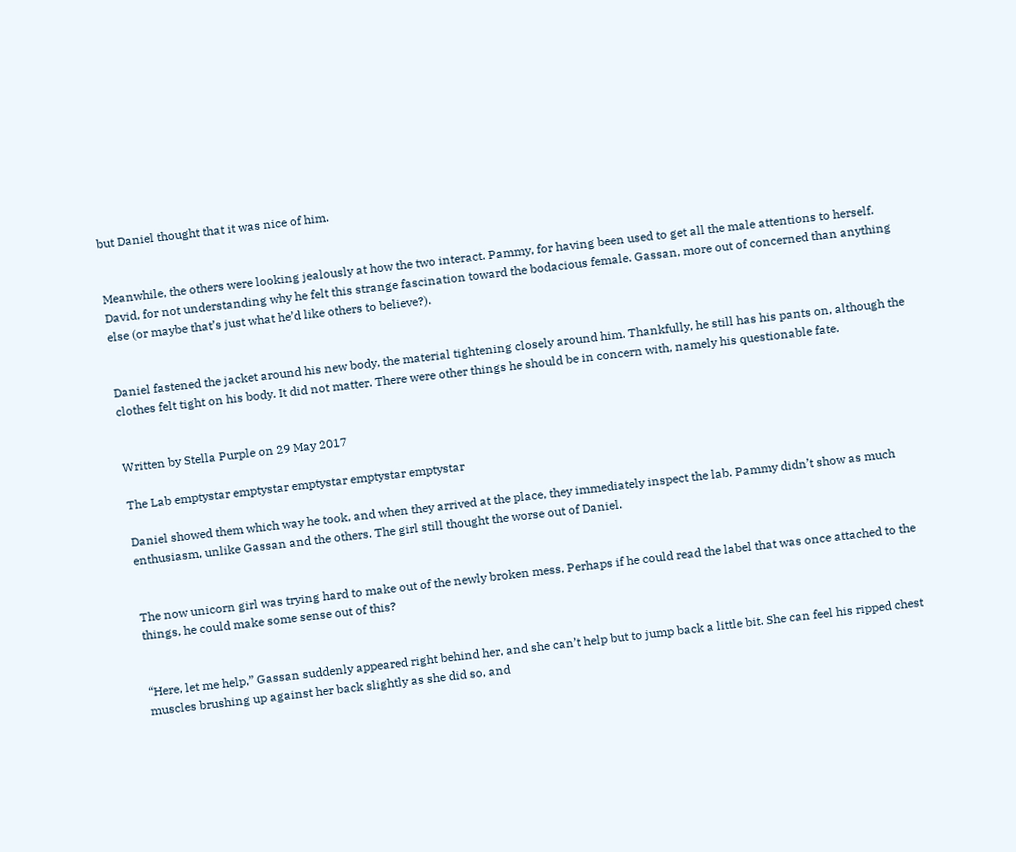but Daniel thought that it was nice of him.


Meanwhile, the others were looking jealously at how the two interact. Pammy, for having been used to get all the male attentions to herself. David, for not understanding why he felt this strange fascination toward the bodacious female. Gassan, more out of concerned than anything else (or maybe that’s just what he’d like others to believe?).


Daniel fastened the jacket around his new body, the material tightening closely around him. Thankfully, he still has his pants on, although the clothes felt tight on his body. It did not matter. There were other things he should be in concern with, namely his questionable fate.


Written by Stella Purple on 29 May 2017

The Lab emptystar emptystar emptystar emptystar emptystar

Daniel showed them which way he took, and when they arrived at the place, they immediately inspect the lab. Pammy didn’t show as much enthusiasm, unlike Gassan and the others. The girl still thought the worse out of Daniel.


The now unicorn girl was trying hard to make out of the newly broken mess. Perhaps if he could read the label that was once attached to the things, he could make some sense out of this?


“Here, let me help,” Gassan suddenly appeared right behind her, and she can’t help but to jump back a little bit. She can feel his ripped chest muscles brushing up against her back slightly as she did so, and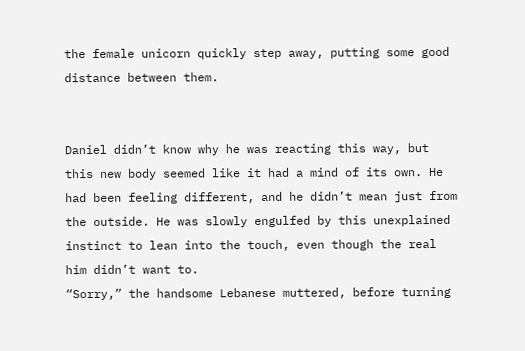the female unicorn quickly step away, putting some good distance between them.


Daniel didn’t know why he was reacting this way, but this new body seemed like it had a mind of its own. He had been feeling different, and he didn’t mean just from the outside. He was slowly engulfed by this unexplained instinct to lean into the touch, even though the real him didn’t want to.
“Sorry,” the handsome Lebanese muttered, before turning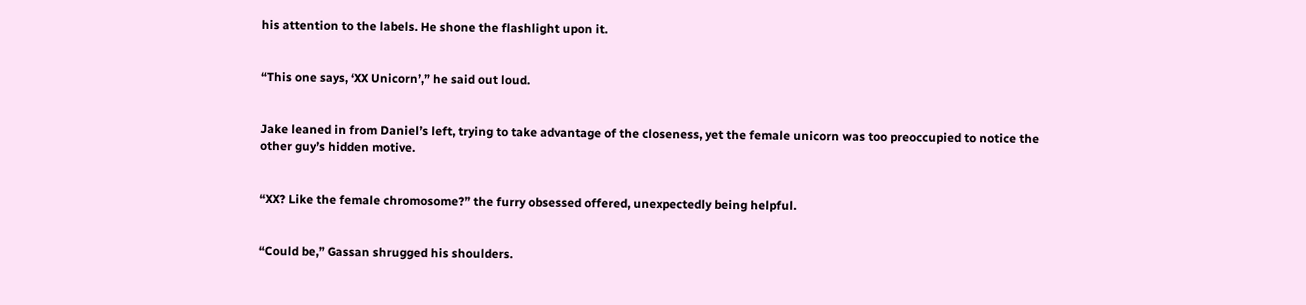his attention to the labels. He shone the flashlight upon it.


“This one says, ‘XX Unicorn’,” he said out loud.


Jake leaned in from Daniel’s left, trying to take advantage of the closeness, yet the female unicorn was too preoccupied to notice the other guy’s hidden motive.


“XX? Like the female chromosome?” the furry obsessed offered, unexpectedly being helpful.


“Could be,” Gassan shrugged his shoulders.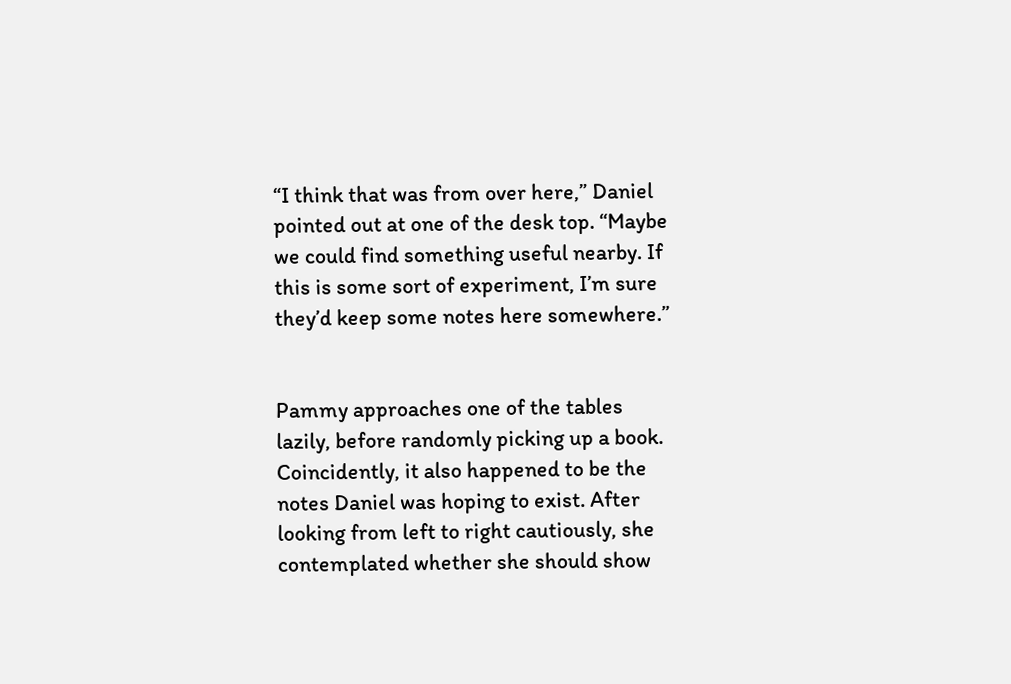“I think that was from over here,” Daniel pointed out at one of the desk top. “Maybe we could find something useful nearby. If this is some sort of experiment, I’m sure they’d keep some notes here somewhere.”


Pammy approaches one of the tables lazily, before randomly picking up a book. Coincidently, it also happened to be the notes Daniel was hoping to exist. After looking from left to right cautiously, she contemplated whether she should show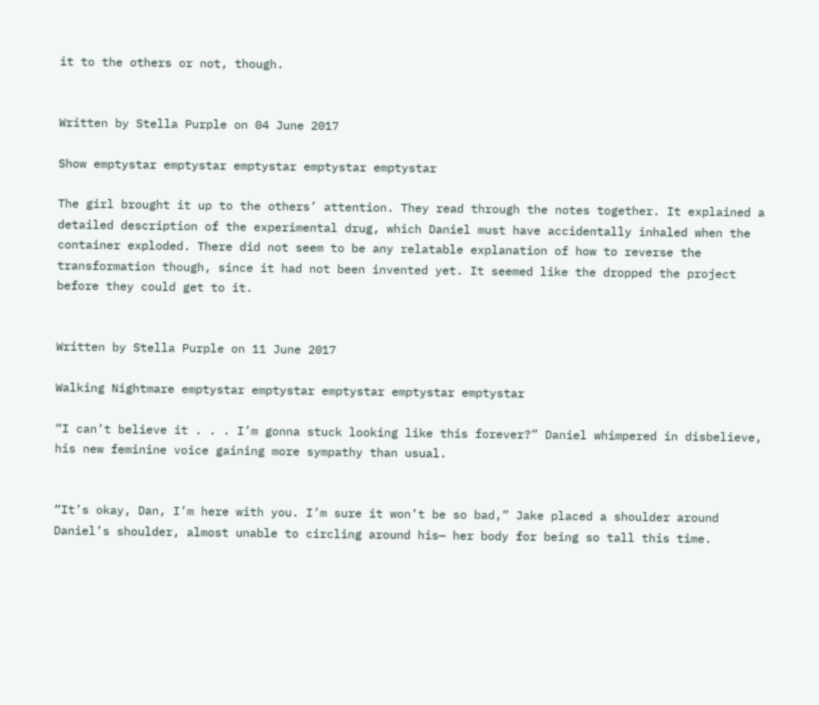it to the others or not, though.


Written by Stella Purple on 04 June 2017

Show emptystar emptystar emptystar emptystar emptystar

The girl brought it up to the others’ attention. They read through the notes together. It explained a detailed description of the experimental drug, which Daniel must have accidentally inhaled when the container exploded. There did not seem to be any relatable explanation of how to reverse the transformation though, since it had not been invented yet. It seemed like the dropped the project before they could get to it.


Written by Stella Purple on 11 June 2017

Walking Nightmare emptystar emptystar emptystar emptystar emptystar

“I can’t believe it . . . I’m gonna stuck looking like this forever?” Daniel whimpered in disbelieve, his new feminine voice gaining more sympathy than usual.


“It’s okay, Dan, I’m here with you. I’m sure it won’t be so bad,” Jake placed a shoulder around Daniel’s shoulder, almost unable to circling around his— her body for being so tall this time.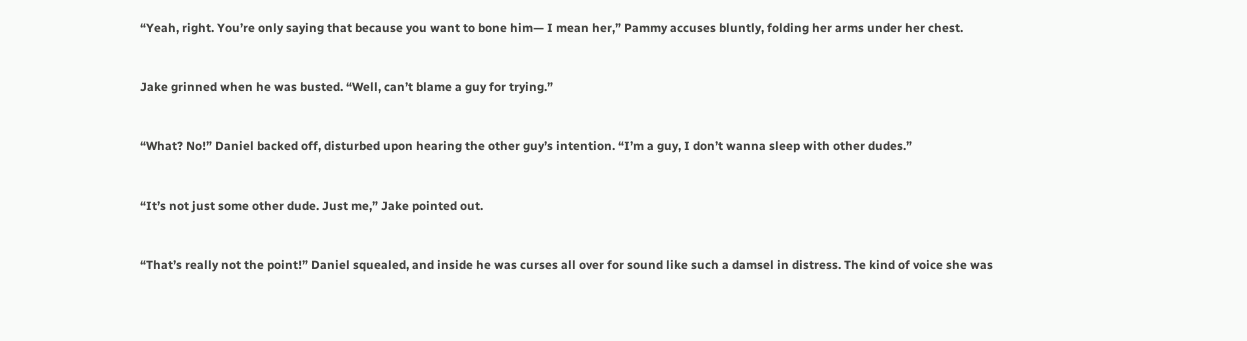“Yeah, right. You’re only saying that because you want to bone him— I mean her,” Pammy accuses bluntly, folding her arms under her chest.


Jake grinned when he was busted. “Well, can’t blame a guy for trying.”


“What? No!” Daniel backed off, disturbed upon hearing the other guy’s intention. “I’m a guy, I don’t wanna sleep with other dudes.”


“It’s not just some other dude. Just me,” Jake pointed out.


“That’s really not the point!” Daniel squealed, and inside he was curses all over for sound like such a damsel in distress. The kind of voice she was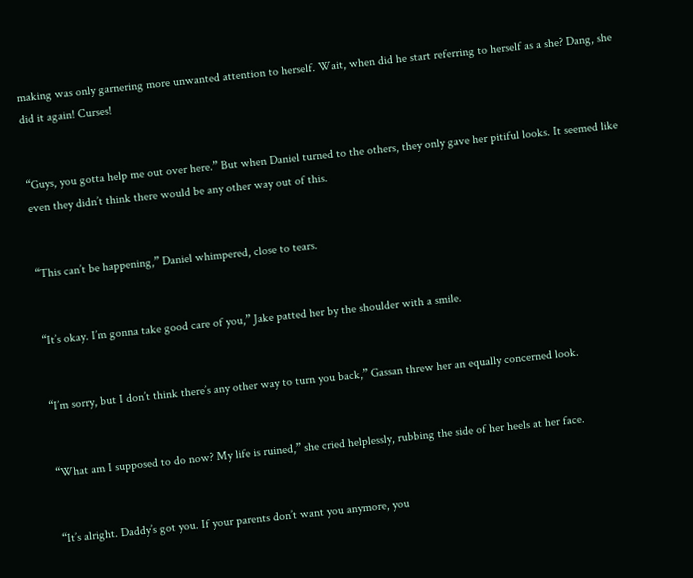making was only garnering more unwanted attention to herself. Wait, when did he start referring to herself as a she? Dang, she did it again! Curses!


“Guys, you gotta help me out over here.” But when Daniel turned to the others, they only gave her pitiful looks. It seemed like even they didn’t think there would be any other way out of this.


“This can’t be happening,” Daniel whimpered, close to tears.


“It’s okay. I’m gonna take good care of you,” Jake patted her by the shoulder with a smile.


“I’m sorry, but I don’t think there’s any other way to turn you back,” Gassan threw her an equally concerned look.


“What am I supposed to do now? My life is ruined,” she cried helplessly, rubbing the side of her heels at her face.


“It’s alright. Daddy’s got you. If your parents don’t want you anymore, you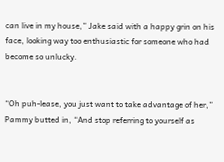can live in my house,” Jake said with a happy grin on his face, looking way too enthusiastic for someone who had become so unlucky.


“Oh puh-lease, you just want to take advantage of her,” Pammy butted in, “And stop referring to yourself as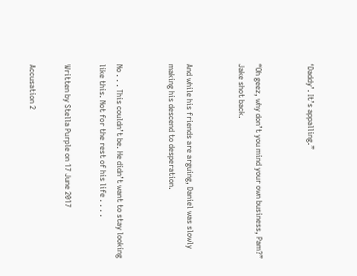‘Daddy’. It’s appalling.”


“Oh geez, why don’t you mind your own business, Pam?” Jake shot back.


And while his friends are arguing, Daniel was slowly making his descend to desperation.


No . . . This couldn’t be. He didn’t want to stay looking like this. Not for the rest of his life . . . .

Written by Stella Purple on 17 June 2017

Accusation 2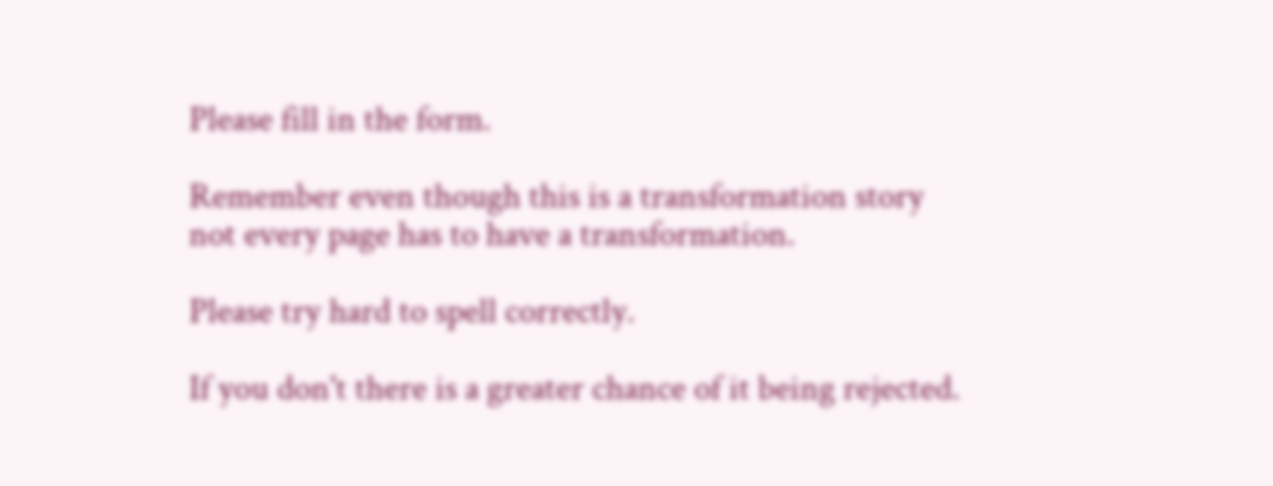Please fill in the form.

Remember even though this is a transformation story
not every page has to have a transformation.

Please try hard to spell correctly.

If you don't there is a greater chance of it being rejected.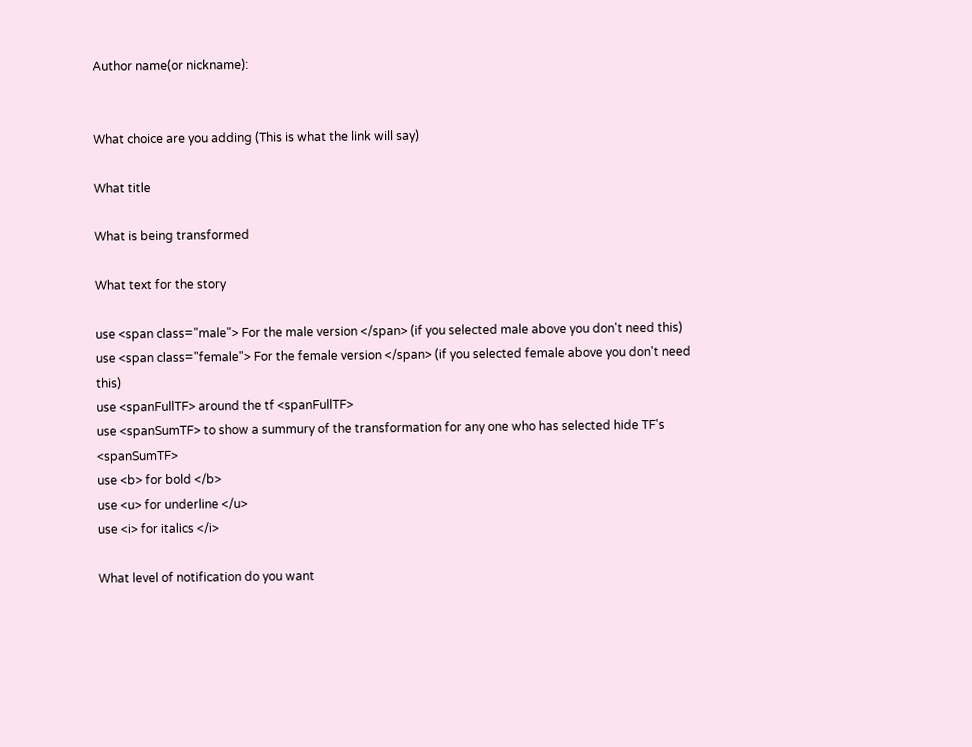Author name(or nickname):


What choice are you adding (This is what the link will say)

What title

What is being transformed

What text for the story

use <span class="male"> For the male version </span> (if you selected male above you don't need this)
use <span class="female"> For the female version </span> (if you selected female above you don't need this)
use <spanFullTF> around the tf <spanFullTF>
use <spanSumTF> to show a summury of the transformation for any one who has selected hide TF's <spanSumTF>
use <b> for bold </b>
use <u> for underline </u>
use <i> for italics </i>

What level of notification do you want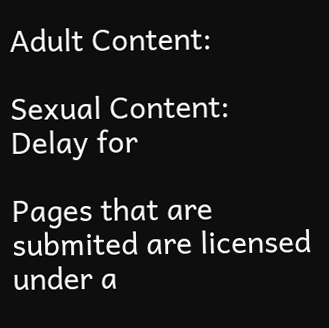Adult Content:

Sexual Content:
Delay for

Pages that are submited are licensed under a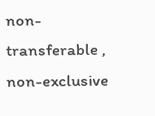non-transferable , non-exclusive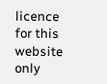licence for this website only